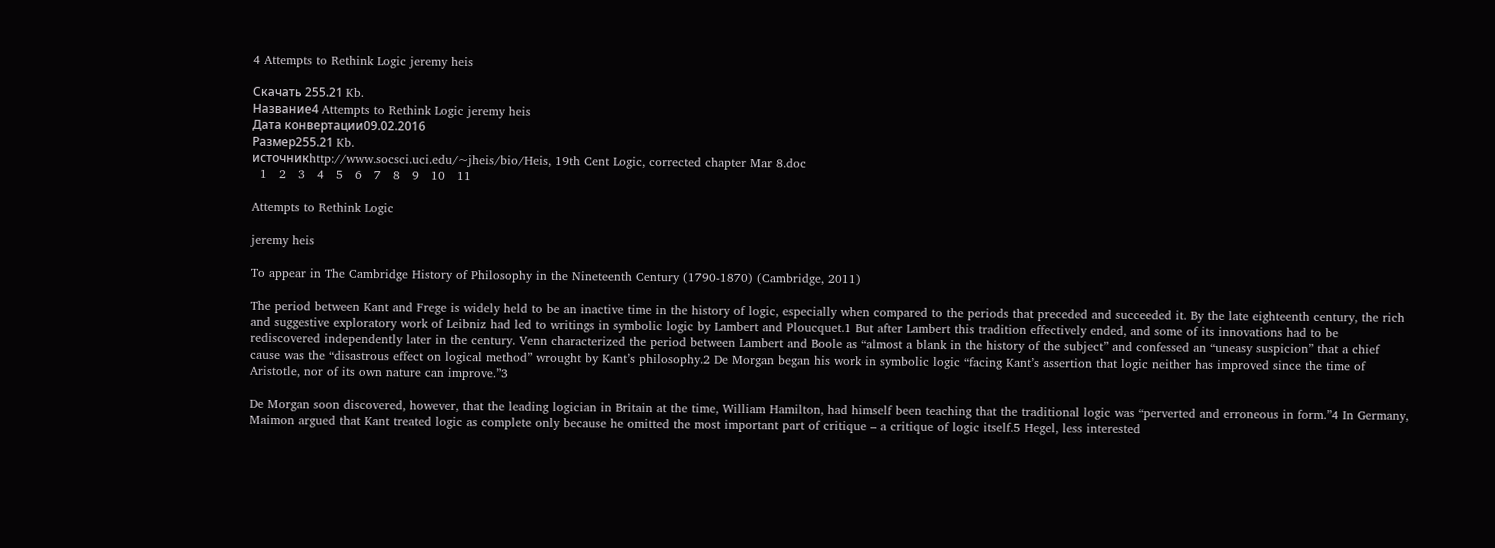4 Attempts to Rethink Logic jeremy heis

Скачать 255.21 Kb.
Название4 Attempts to Rethink Logic jeremy heis
Дата конвертации09.02.2016
Размер255.21 Kb.
источникhttp://www.socsci.uci.edu/~jheis/bio/Heis, 19th Cent Logic, corrected chapter Mar 8.doc
  1   2   3   4   5   6   7   8   9   10   11

Attempts to Rethink Logic

jeremy heis

To appear in The Cambridge History of Philosophy in the Nineteenth Century (1790-1870) (Cambridge, 2011)

The period between Kant and Frege is widely held to be an inactive time in the history of logic, especially when compared to the periods that preceded and succeeded it. By the late eighteenth century, the rich and suggestive exploratory work of Leibniz had led to writings in symbolic logic by Lambert and Ploucquet.1 But after Lambert this tradition effectively ended, and some of its innovations had to be rediscovered independently later in the century. Venn characterized the period between Lambert and Boole as “almost a blank in the history of the subject” and confessed an “uneasy suspicion” that a chief cause was the “disastrous effect on logical method” wrought by Kant’s philosophy.2 De Morgan began his work in symbolic logic “facing Kant’s assertion that logic neither has improved since the time of Aristotle, nor of its own nature can improve.”3

De Morgan soon discovered, however, that the leading logician in Britain at the time, William Hamilton, had himself been teaching that the traditional logic was “perverted and erroneous in form.”4 In Germany, Maimon argued that Kant treated logic as complete only because he omitted the most important part of critique – a critique of logic itself.5 Hegel, less interested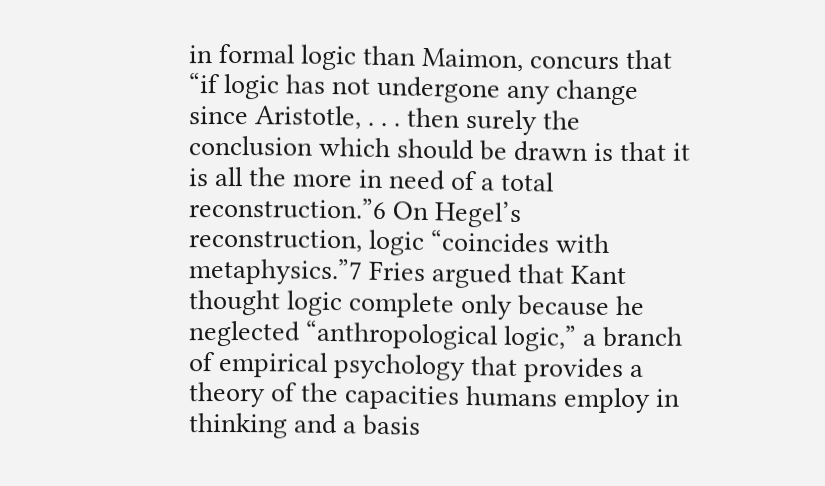in formal logic than Maimon, concurs that “if logic has not undergone any change since Aristotle, . . . then surely the conclusion which should be drawn is that it is all the more in need of a total reconstruction.”6 On Hegel’s reconstruction, logic “coincides with metaphysics.”7 Fries argued that Kant thought logic complete only because he neglected “anthropological logic,” a branch of empirical psychology that provides a theory of the capacities humans employ in thinking and a basis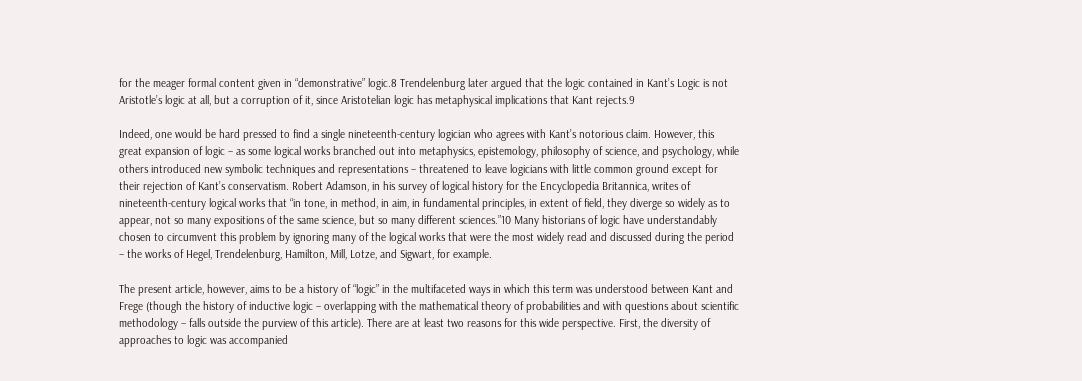for the meager formal content given in “demonstrative” logic.8 Trendelenburg later argued that the logic contained in Kant’s Logic is not Aristotle’s logic at all, but a corruption of it, since Aristotelian logic has metaphysical implications that Kant rejects.9

Indeed, one would be hard pressed to find a single nineteenth-century logician who agrees with Kant’s notorious claim. However, this great expansion of logic – as some logical works branched out into metaphysics, epistemology, philosophy of science, and psychology, while others introduced new symbolic techniques and representations – threatened to leave logicians with little common ground except for their rejection of Kant’s conservatism. Robert Adamson, in his survey of logical history for the Encyclopedia Britannica, writes of nineteenth-century logical works that “in tone, in method, in aim, in fundamental principles, in extent of field, they diverge so widely as to appear, not so many expositions of the same science, but so many different sciences.”10 Many historians of logic have understandably chosen to circumvent this problem by ignoring many of the logical works that were the most widely read and discussed during the period – the works of Hegel, Trendelenburg, Hamilton, Mill, Lotze, and Sigwart, for example.

The present article, however, aims to be a history of “logic” in the multifaceted ways in which this term was understood between Kant and Frege (though the history of inductive logic – overlapping with the mathematical theory of probabilities and with questions about scientific methodology – falls outside the purview of this article). There are at least two reasons for this wide perspective. First, the diversity of approaches to logic was accompanied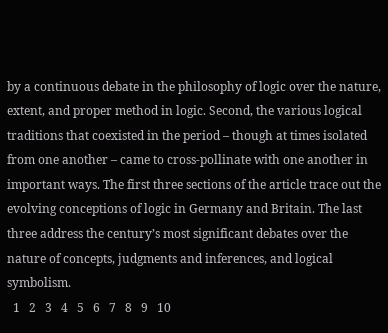by a continuous debate in the philosophy of logic over the nature, extent, and proper method in logic. Second, the various logical traditions that coexisted in the period – though at times isolated from one another – came to cross-pollinate with one another in important ways. The first three sections of the article trace out the evolving conceptions of logic in Germany and Britain. The last three address the century’s most significant debates over the nature of concepts, judgments and inferences, and logical symbolism.
  1   2   3   4   5   6   7   8   9   10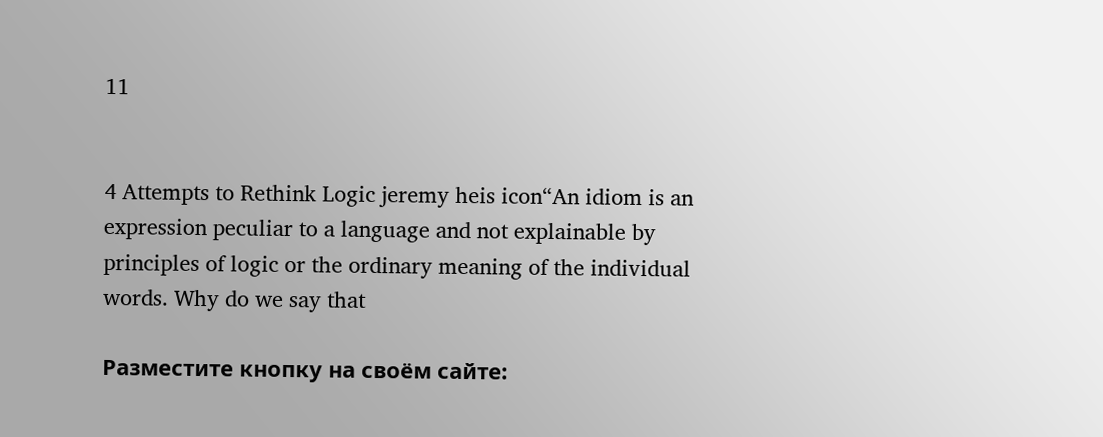11


4 Attempts to Rethink Logic jeremy heis icon“An idiom is an expression peculiar to a language and not explainable by principles of logic or the ordinary meaning of the individual words. Why do we say that

Разместите кнопку на своём сайте: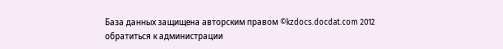База данных защищена авторским правом ©kzdocs.docdat.com 2012
обратиться к администрации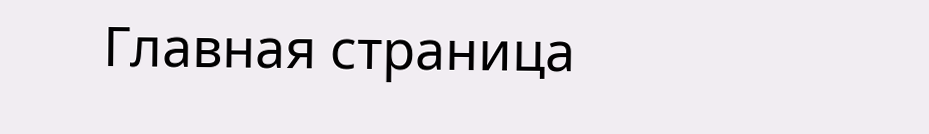Главная страница